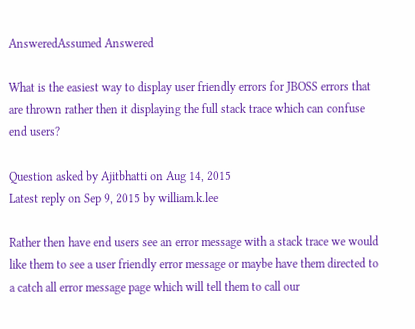AnsweredAssumed Answered

What is the easiest way to display user friendly errors for JBOSS errors that are thrown rather then it displaying the full stack trace which can confuse end users?

Question asked by Ajitbhatti on Aug 14, 2015
Latest reply on Sep 9, 2015 by william.k.lee

Rather then have end users see an error message with a stack trace we would like them to see a user friendly error message or maybe have them directed to a catch all error message page which will tell them to call our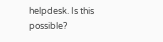helpdesk. Is this possible?